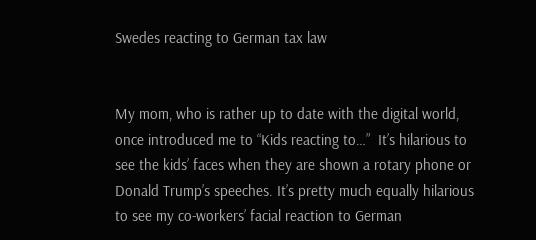Swedes reacting to German tax law


My mom, who is rather up to date with the digital world, once introduced me to “Kids reacting to…”  It’s hilarious to see the kids’ faces when they are shown a rotary phone or Donald Trump’s speeches. It’s pretty much equally hilarious to see my co-workers’ facial reaction to German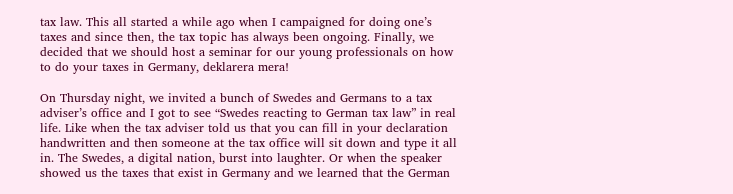tax law. This all started a while ago when I campaigned for doing one’s taxes and since then, the tax topic has always been ongoing. Finally, we decided that we should host a seminar for our young professionals on how to do your taxes in Germany, deklarera mera!

On Thursday night, we invited a bunch of Swedes and Germans to a tax adviser’s office and I got to see “Swedes reacting to German tax law” in real life. Like when the tax adviser told us that you can fill in your declaration handwritten and then someone at the tax office will sit down and type it all in. The Swedes, a digital nation, burst into laughter. Or when the speaker showed us the taxes that exist in Germany and we learned that the German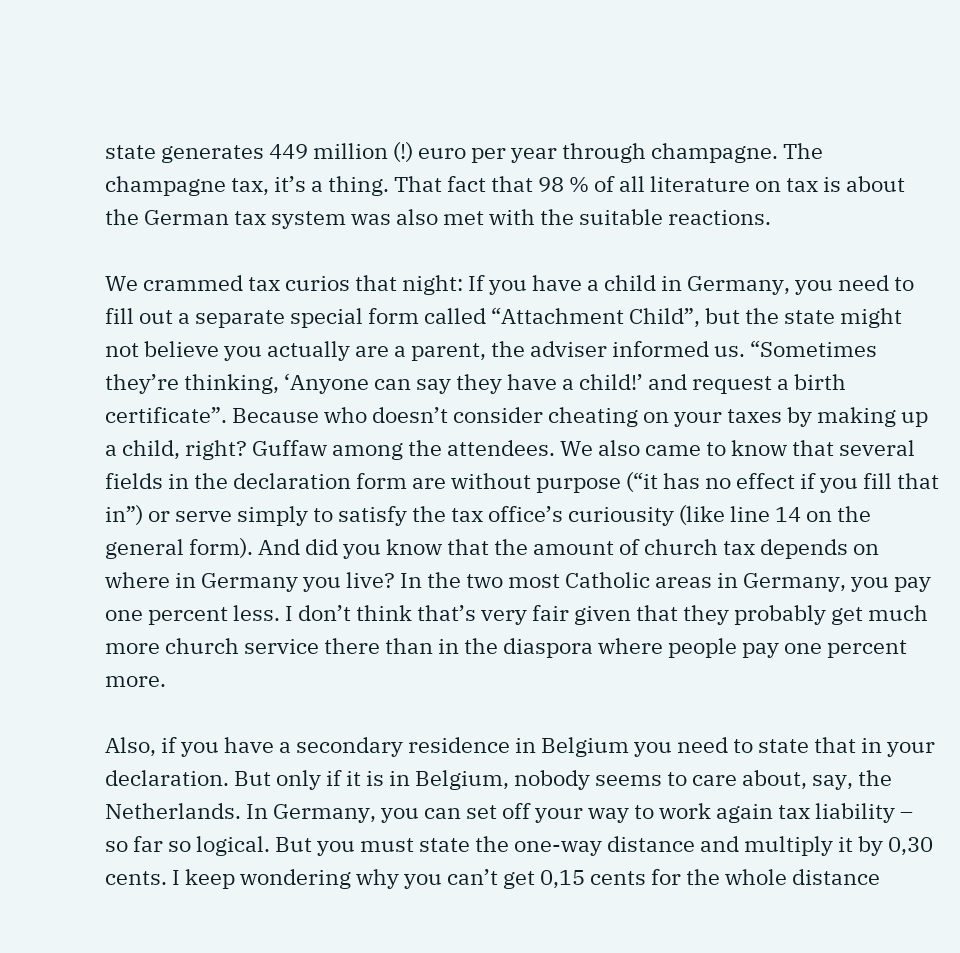state generates 449 million (!) euro per year through champagne. The champagne tax, it’s a thing. That fact that 98 % of all literature on tax is about the German tax system was also met with the suitable reactions.

We crammed tax curios that night: If you have a child in Germany, you need to fill out a separate special form called “Attachment Child”, but the state might not believe you actually are a parent, the adviser informed us. “Sometimes they’re thinking, ‘Anyone can say they have a child!’ and request a birth certificate”. Because who doesn’t consider cheating on your taxes by making up a child, right? Guffaw among the attendees. We also came to know that several fields in the declaration form are without purpose (“it has no effect if you fill that in”) or serve simply to satisfy the tax office’s curiousity (like line 14 on the general form). And did you know that the amount of church tax depends on where in Germany you live? In the two most Catholic areas in Germany, you pay one percent less. I don’t think that’s very fair given that they probably get much more church service there than in the diaspora where people pay one percent more.

Also, if you have a secondary residence in Belgium you need to state that in your declaration. But only if it is in Belgium, nobody seems to care about, say, the Netherlands. In Germany, you can set off your way to work again tax liability – so far so logical. But you must state the one-way distance and multiply it by 0,30 cents. I keep wondering why you can’t get 0,15 cents for the whole distance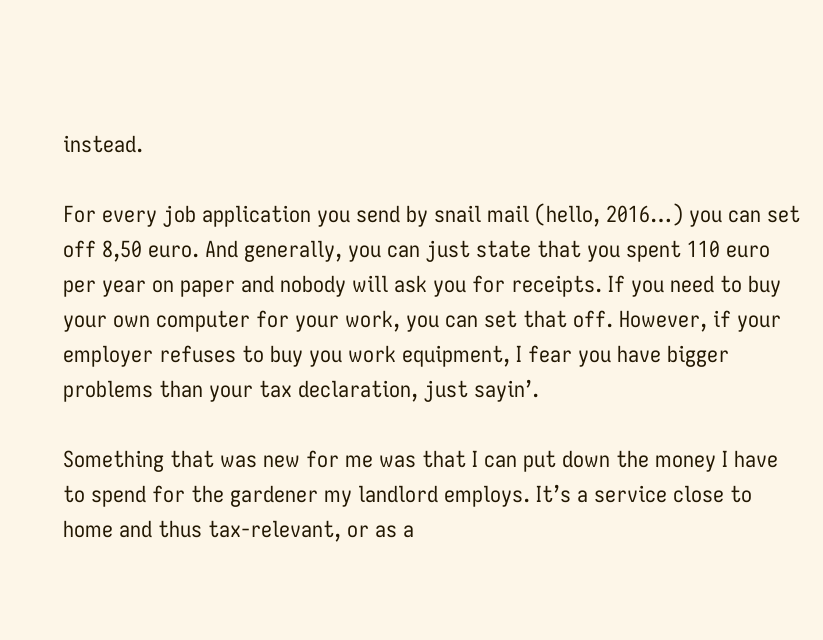instead.

For every job application you send by snail mail (hello, 2016…) you can set off 8,50 euro. And generally, you can just state that you spent 110 euro per year on paper and nobody will ask you for receipts. If you need to buy your own computer for your work, you can set that off. However, if your employer refuses to buy you work equipment, I fear you have bigger problems than your tax declaration, just sayin’.

Something that was new for me was that I can put down the money I have to spend for the gardener my landlord employs. It’s a service close to home and thus tax-relevant, or as a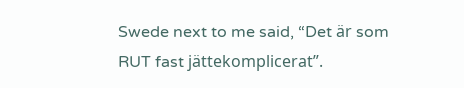Swede next to me said, “Det är som RUT fast jättekomplicerat”.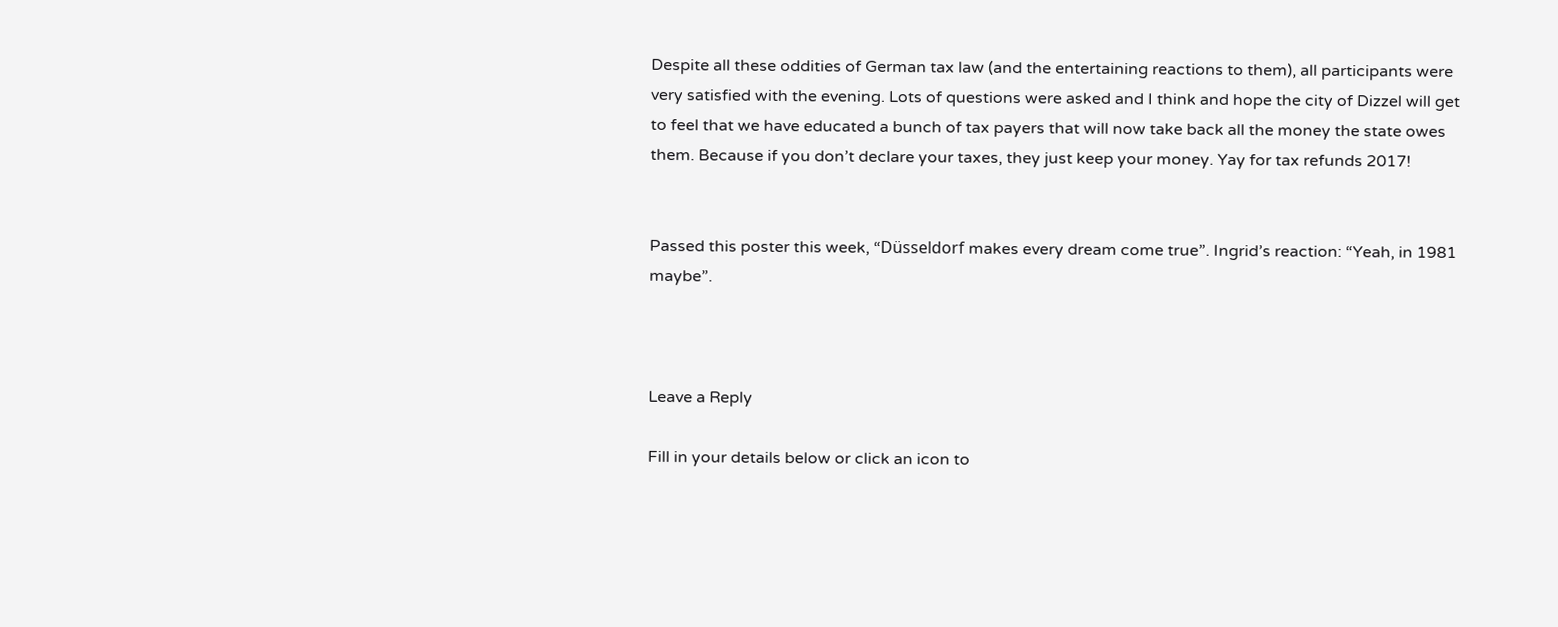Despite all these oddities of German tax law (and the entertaining reactions to them), all participants were very satisfied with the evening. Lots of questions were asked and I think and hope the city of Dizzel will get to feel that we have educated a bunch of tax payers that will now take back all the money the state owes them. Because if you don’t declare your taxes, they just keep your money. Yay for tax refunds 2017!


Passed this poster this week, “Düsseldorf makes every dream come true”. Ingrid’s reaction: “Yeah, in 1981 maybe”.



Leave a Reply

Fill in your details below or click an icon to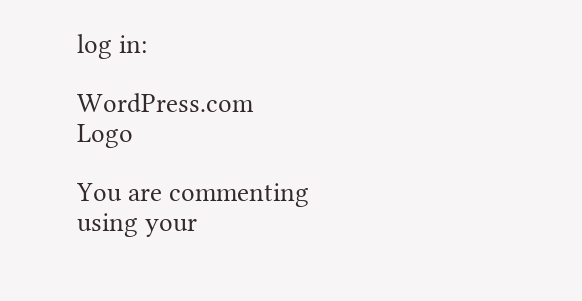log in:

WordPress.com Logo

You are commenting using your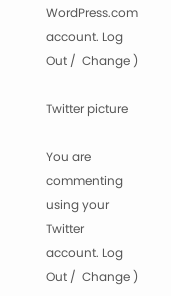WordPress.com account. Log Out /  Change )

Twitter picture

You are commenting using your Twitter account. Log Out /  Change )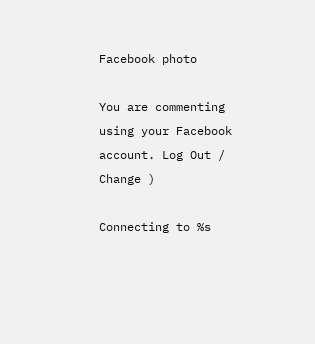Facebook photo

You are commenting using your Facebook account. Log Out /  Change )

Connecting to %s